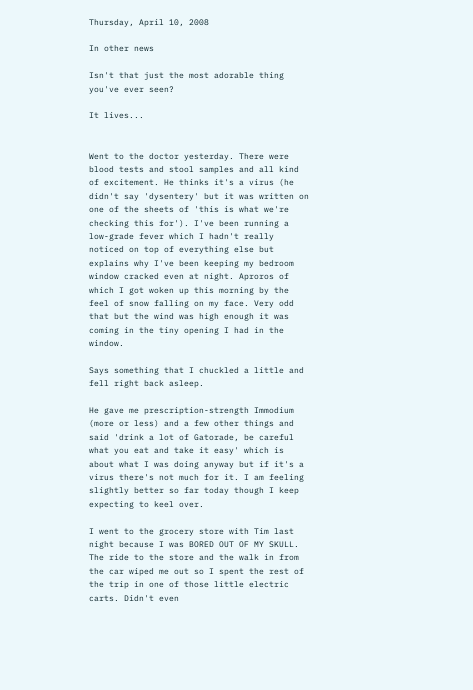Thursday, April 10, 2008

In other news

Isn't that just the most adorable thing you've ever seen?

It lives...


Went to the doctor yesterday. There were blood tests and stool samples and all kind of excitement. He thinks it's a virus (he didn't say 'dysentery' but it was written on one of the sheets of 'this is what we're checking this for'). I've been running a low-grade fever which I hadn't really noticed on top of everything else but explains why I've been keeping my bedroom window cracked even at night. Aproros of which I got woken up this morning by the feel of snow falling on my face. Very odd that but the wind was high enough it was coming in the tiny opening I had in the window.

Says something that I chuckled a little and fell right back asleep.

He gave me prescription-strength Immodium (more or less) and a few other things and said 'drink a lot of Gatorade, be careful what you eat and take it easy' which is about what I was doing anyway but if it's a virus there's not much for it. I am feeling slightly better so far today though I keep expecting to keel over.

I went to the grocery store with Tim last night because I was BORED OUT OF MY SKULL. The ride to the store and the walk in from the car wiped me out so I spent the rest of the trip in one of those little electric carts. Didn't even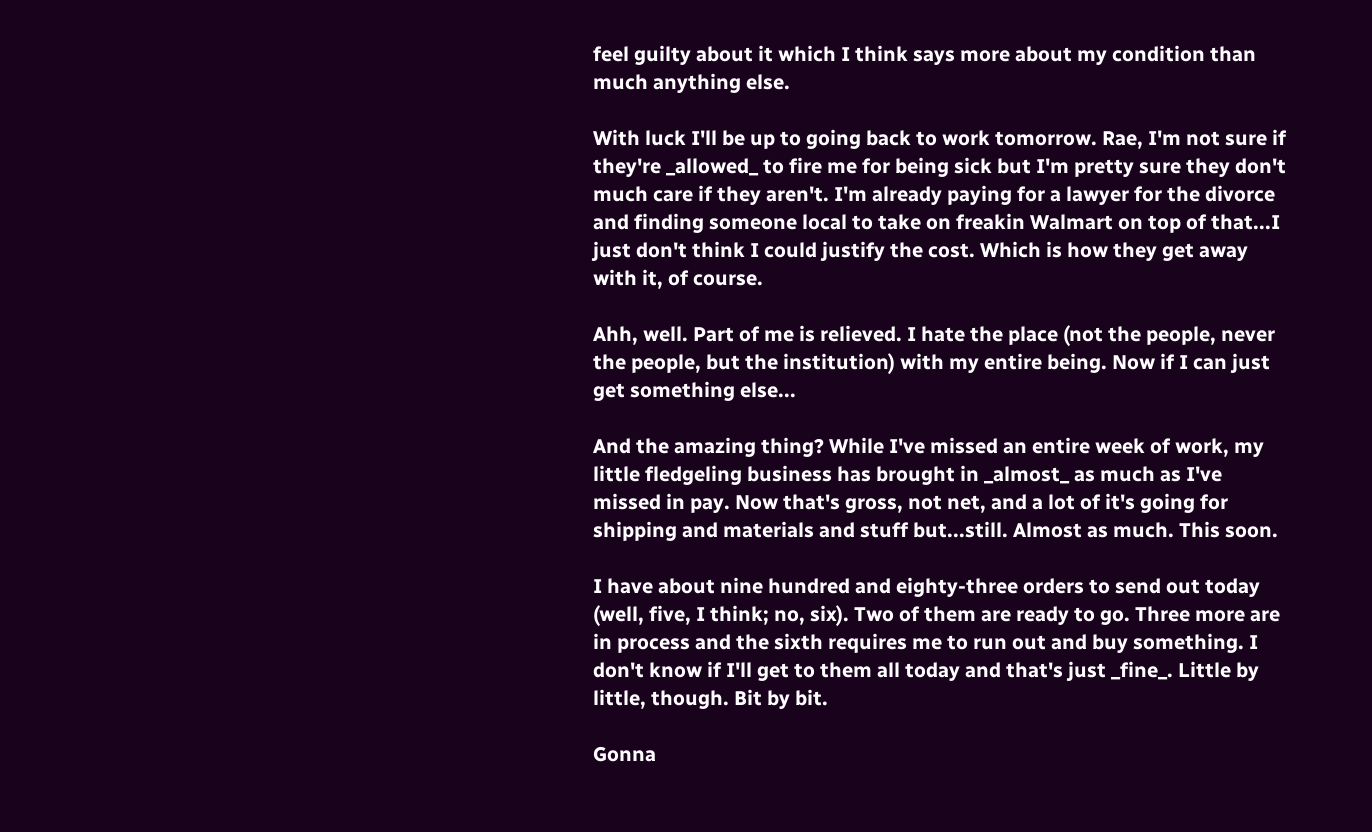feel guilty about it which I think says more about my condition than much anything else.

With luck I'll be up to going back to work tomorrow. Rae, I'm not sure if they're _allowed_ to fire me for being sick but I'm pretty sure they don't much care if they aren't. I'm already paying for a lawyer for the divorce and finding someone local to take on freakin Walmart on top of that...I just don't think I could justify the cost. Which is how they get away with it, of course.

Ahh, well. Part of me is relieved. I hate the place (not the people, never the people, but the institution) with my entire being. Now if I can just get something else...

And the amazing thing? While I've missed an entire week of work, my little fledgeling business has brought in _almost_ as much as I've missed in pay. Now that's gross, not net, and a lot of it's going for shipping and materials and stuff but...still. Almost as much. This soon.

I have about nine hundred and eighty-three orders to send out today (well, five, I think; no, six). Two of them are ready to go. Three more are in process and the sixth requires me to run out and buy something. I don't know if I'll get to them all today and that's just _fine_. Little by little, though. Bit by bit.

Gonna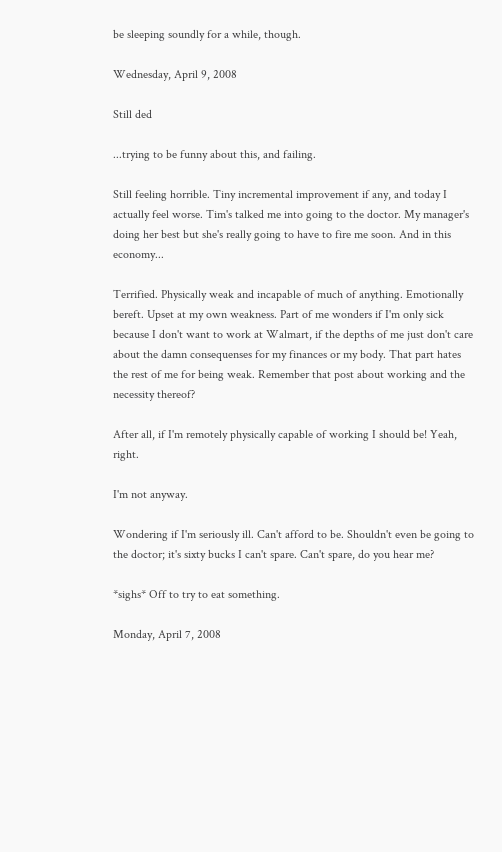be sleeping soundly for a while, though.

Wednesday, April 9, 2008

Still ded

...trying to be funny about this, and failing.

Still feeling horrible. Tiny incremental improvement if any, and today I actually feel worse. Tim's talked me into going to the doctor. My manager's doing her best but she's really going to have to fire me soon. And in this economy...

Terrified. Physically weak and incapable of much of anything. Emotionally bereft. Upset at my own weakness. Part of me wonders if I'm only sick because I don't want to work at Walmart, if the depths of me just don't care about the damn consequenses for my finances or my body. That part hates the rest of me for being weak. Remember that post about working and the necessity thereof?

After all, if I'm remotely physically capable of working I should be! Yeah, right.

I'm not anyway.

Wondering if I'm seriously ill. Can't afford to be. Shouldn't even be going to the doctor; it's sixty bucks I can't spare. Can't spare, do you hear me?

*sighs* Off to try to eat something.

Monday, April 7, 2008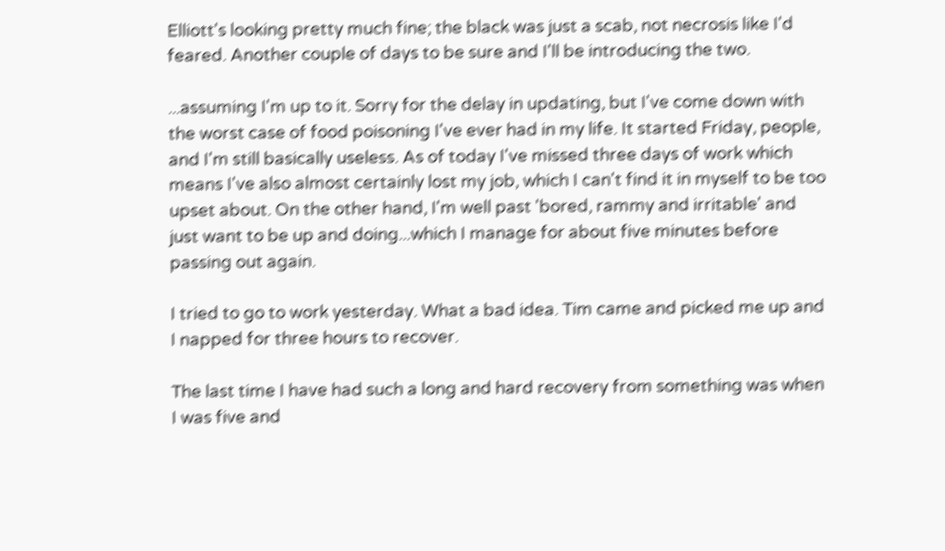Elliott's looking pretty much fine; the black was just a scab, not necrosis like I'd feared. Another couple of days to be sure and I'll be introducing the two.

...assuming I'm up to it. Sorry for the delay in updating, but I've come down with the worst case of food poisoning I've ever had in my life. It started Friday, people, and I'm still basically useless. As of today I've missed three days of work which means I've also almost certainly lost my job, which I can't find it in myself to be too upset about. On the other hand, I'm well past 'bored, rammy and irritable' and just want to be up and doing...which I manage for about five minutes before passing out again.

I tried to go to work yesterday. What a bad idea. Tim came and picked me up and I napped for three hours to recover.

The last time I have had such a long and hard recovery from something was when I was five and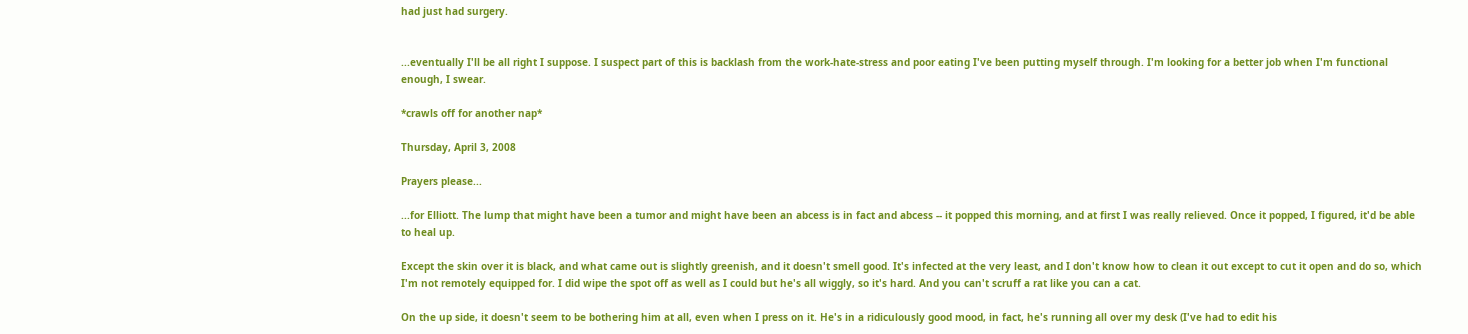had just had surgery.


...eventually I'll be all right I suppose. I suspect part of this is backlash from the work-hate-stress and poor eating I've been putting myself through. I'm looking for a better job when I'm functional enough, I swear.

*crawls off for another nap*

Thursday, April 3, 2008

Prayers please...

...for Elliott. The lump that might have been a tumor and might have been an abcess is in fact and abcess -- it popped this morning, and at first I was really relieved. Once it popped, I figured, it'd be able to heal up.

Except the skin over it is black, and what came out is slightly greenish, and it doesn't smell good. It's infected at the very least, and I don't know how to clean it out except to cut it open and do so, which I'm not remotely equipped for. I did wipe the spot off as well as I could but he's all wiggly, so it's hard. And you can't scruff a rat like you can a cat.

On the up side, it doesn't seem to be bothering him at all, even when I press on it. He's in a ridiculously good mood, in fact, he's running all over my desk (I've had to edit his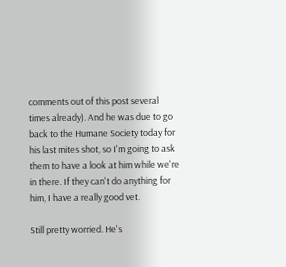comments out of this post several times already). And he was due to go back to the Humane Society today for his last mites shot, so I'm going to ask them to have a look at him while we're in there. If they can't do anything for him, I have a really good vet.

Still pretty worried. He's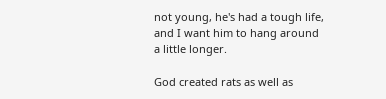not young, he's had a tough life, and I want him to hang around a little longer.

God created rats as well as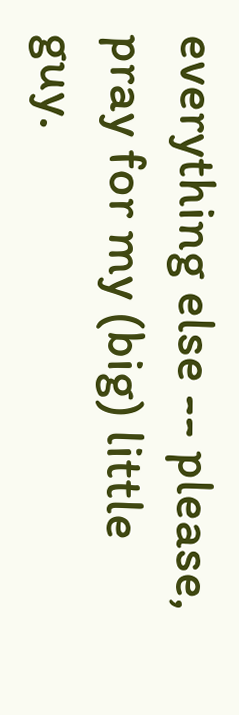everything else -- please, pray for my (big) little guy.